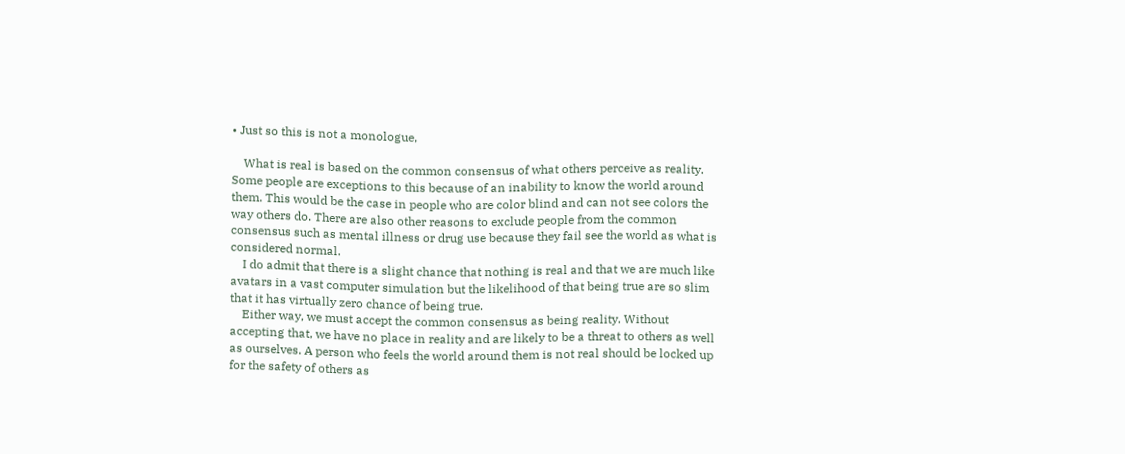• Just so this is not a monologue,

    What is real is based on the common consensus of what others perceive as reality. Some people are exceptions to this because of an inability to know the world around them. This would be the case in people who are color blind and can not see colors the way others do. There are also other reasons to exclude people from the common consensus such as mental illness or drug use because they fail see the world as what is considered normal.
    I do admit that there is a slight chance that nothing is real and that we are much like avatars in a vast computer simulation but the likelihood of that being true are so slim that it has virtually zero chance of being true.
    Either way, we must accept the common consensus as being reality. Without accepting that, we have no place in reality and are likely to be a threat to others as well as ourselves. A person who feels the world around them is not real should be locked up for the safety of others as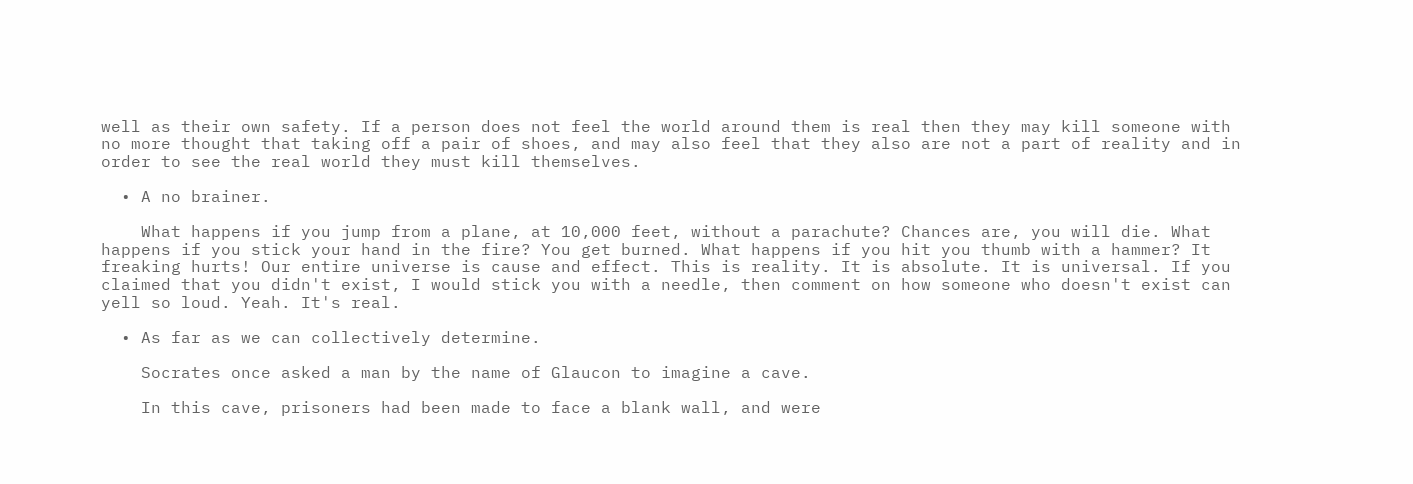well as their own safety. If a person does not feel the world around them is real then they may kill someone with no more thought that taking off a pair of shoes, and may also feel that they also are not a part of reality and in order to see the real world they must kill themselves.

  • A no brainer.

    What happens if you jump from a plane, at 10,000 feet, without a parachute? Chances are, you will die. What happens if you stick your hand in the fire? You get burned. What happens if you hit you thumb with a hammer? It freaking hurts! Our entire universe is cause and effect. This is reality. It is absolute. It is universal. If you claimed that you didn't exist, I would stick you with a needle, then comment on how someone who doesn't exist can yell so loud. Yeah. It's real.

  • As far as we can collectively determine.

    Socrates once asked a man by the name of Glaucon to imagine a cave.

    In this cave, prisoners had been made to face a blank wall, and were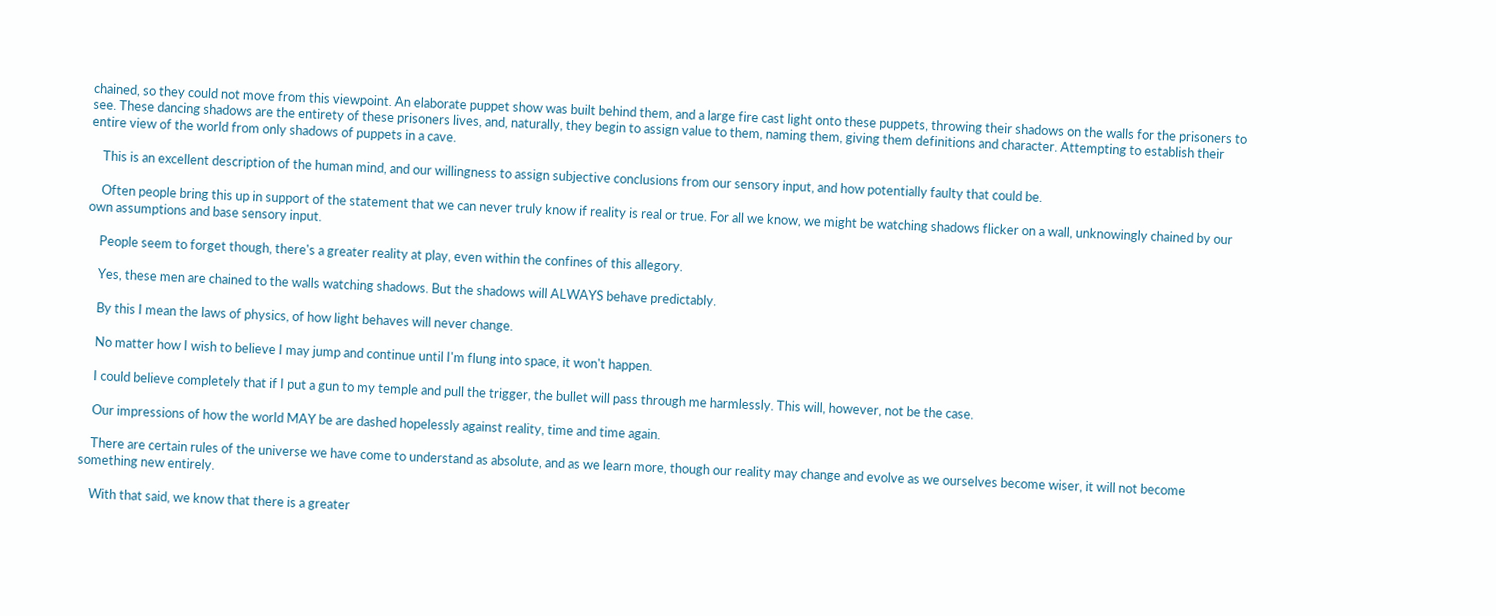chained, so they could not move from this viewpoint. An elaborate puppet show was built behind them, and a large fire cast light onto these puppets, throwing their shadows on the walls for the prisoners to see. These dancing shadows are the entirety of these prisoners lives, and, naturally, they begin to assign value to them, naming them, giving them definitions and character. Attempting to establish their entire view of the world from only shadows of puppets in a cave.

    This is an excellent description of the human mind, and our willingness to assign subjective conclusions from our sensory input, and how potentially faulty that could be.

    Often people bring this up in support of the statement that we can never truly know if reality is real or true. For all we know, we might be watching shadows flicker on a wall, unknowingly chained by our own assumptions and base sensory input.

    People seem to forget though, there's a greater reality at play, even within the confines of this allegory.

    Yes, these men are chained to the walls watching shadows. But the shadows will ALWAYS behave predictably.

    By this I mean the laws of physics, of how light behaves will never change.

    No matter how I wish to believe I may jump and continue until I'm flung into space, it won't happen.

    I could believe completely that if I put a gun to my temple and pull the trigger, the bullet will pass through me harmlessly. This will, however, not be the case.

    Our impressions of how the world MAY be are dashed hopelessly against reality, time and time again.

    There are certain rules of the universe we have come to understand as absolute, and as we learn more, though our reality may change and evolve as we ourselves become wiser, it will not become something new entirely.

    With that said, we know that there is a greater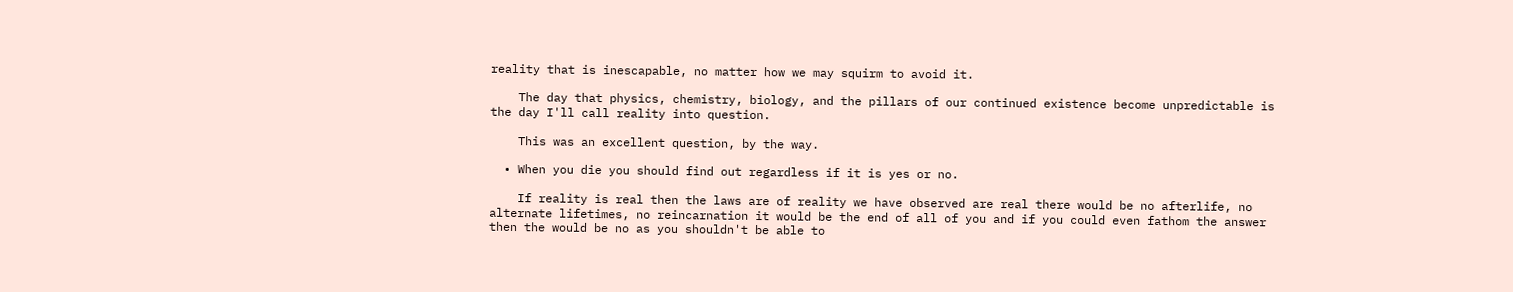reality that is inescapable, no matter how we may squirm to avoid it.

    The day that physics, chemistry, biology, and the pillars of our continued existence become unpredictable is the day I'll call reality into question.

    This was an excellent question, by the way.

  • When you die you should find out regardless if it is yes or no.

    If reality is real then the laws are of reality we have observed are real there would be no afterlife, no alternate lifetimes, no reincarnation it would be the end of all of you and if you could even fathom the answer then the would be no as you shouldn't be able to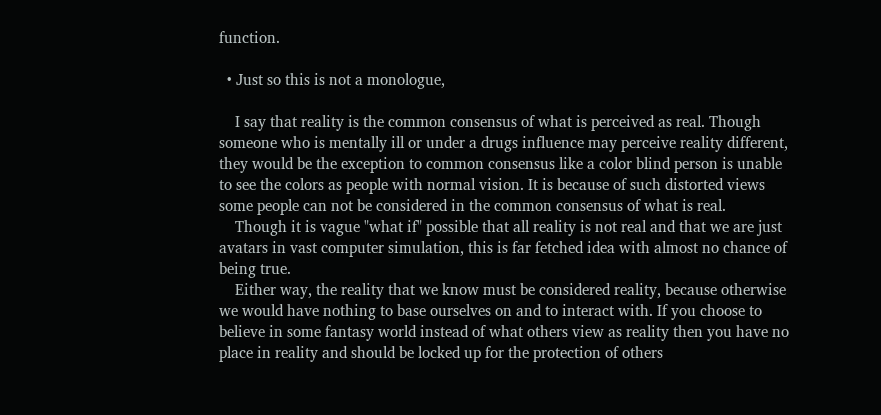function.

  • Just so this is not a monologue,

    I say that reality is the common consensus of what is perceived as real. Though someone who is mentally ill or under a drugs influence may perceive reality different, they would be the exception to common consensus like a color blind person is unable to see the colors as people with normal vision. It is because of such distorted views some people can not be considered in the common consensus of what is real.
    Though it is vague "what if" possible that all reality is not real and that we are just avatars in vast computer simulation, this is far fetched idea with almost no chance of being true.
    Either way, the reality that we know must be considered reality, because otherwise we would have nothing to base ourselves on and to interact with. If you choose to believe in some fantasy world instead of what others view as reality then you have no place in reality and should be locked up for the protection of others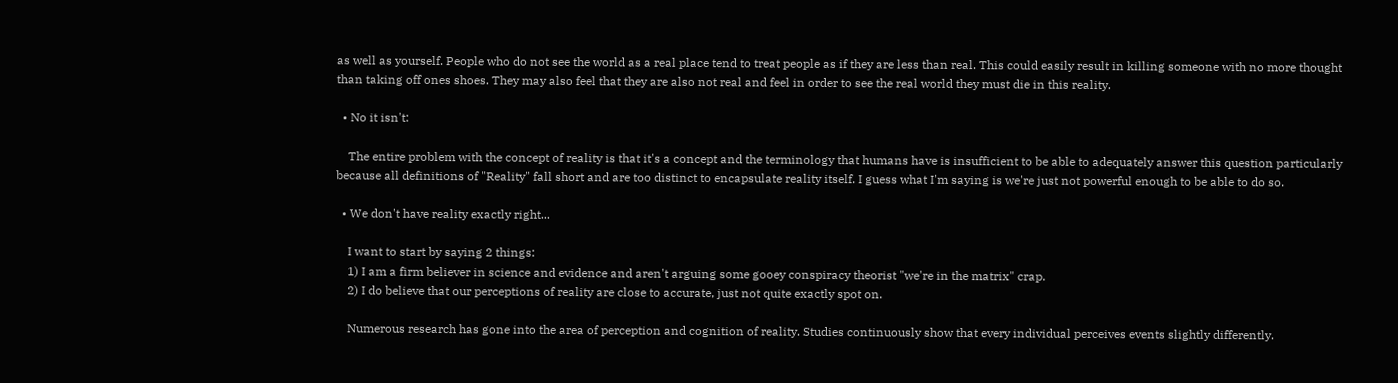as well as yourself. People who do not see the world as a real place tend to treat people as if they are less than real. This could easily result in killing someone with no more thought than taking off ones shoes. They may also feel that they are also not real and feel in order to see the real world they must die in this reality.

  • No it isn't:

    The entire problem with the concept of reality is that it's a concept and the terminology that humans have is insufficient to be able to adequately answer this question particularly because all definitions of "Reality" fall short and are too distinct to encapsulate reality itself. I guess what I'm saying is we're just not powerful enough to be able to do so.

  • We don't have reality exactly right...

    I want to start by saying 2 things:
    1) I am a firm believer in science and evidence and aren't arguing some gooey conspiracy theorist "we're in the matrix" crap.
    2) I do believe that our perceptions of reality are close to accurate, just not quite exactly spot on.

    Numerous research has gone into the area of perception and cognition of reality. Studies continuously show that every individual perceives events slightly differently.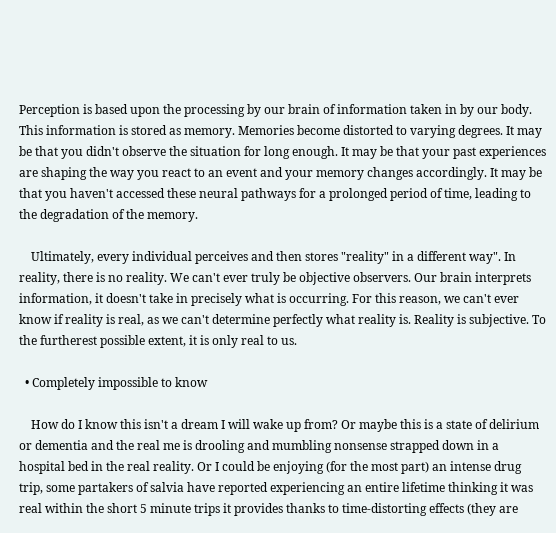Perception is based upon the processing by our brain of information taken in by our body. This information is stored as memory. Memories become distorted to varying degrees. It may be that you didn't observe the situation for long enough. It may be that your past experiences are shaping the way you react to an event and your memory changes accordingly. It may be that you haven't accessed these neural pathways for a prolonged period of time, leading to the degradation of the memory.

    Ultimately, every individual perceives and then stores "reality" in a different way". In reality, there is no reality. We can't ever truly be objective observers. Our brain interprets information, it doesn't take in precisely what is occurring. For this reason, we can't ever know if reality is real, as we can't determine perfectly what reality is. Reality is subjective. To the furtherest possible extent, it is only real to us.

  • Completely impossible to know

    How do I know this isn't a dream I will wake up from? Or maybe this is a state of delirium or dementia and the real me is drooling and mumbling nonsense strapped down in a hospital bed in the real reality. Or I could be enjoying (for the most part) an intense drug trip, some partakers of salvia have reported experiencing an entire lifetime thinking it was real within the short 5 minute trips it provides thanks to time-distorting effects (they are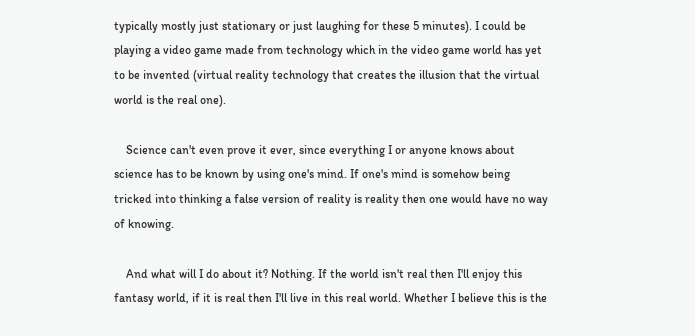typically mostly just stationary or just laughing for these 5 minutes). I could be playing a video game made from technology which in the video game world has yet to be invented (virtual reality technology that creates the illusion that the virtual world is the real one).

    Science can't even prove it ever, since everything I or anyone knows about science has to be known by using one's mind. If one's mind is somehow being tricked into thinking a false version of reality is reality then one would have no way of knowing.

    And what will I do about it? Nothing. If the world isn't real then I'll enjoy this fantasy world, if it is real then I'll live in this real world. Whether I believe this is the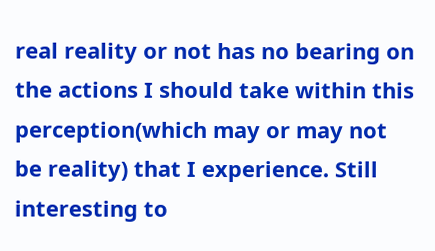real reality or not has no bearing on the actions I should take within this perception(which may or may not be reality) that I experience. Still interesting to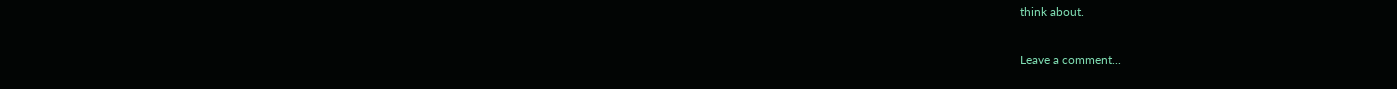think about.

Leave a comment...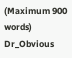(Maximum 900 words)
Dr_Obvious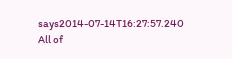says2014-07-14T16:27:57.240
All of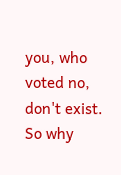you, who voted no, don't exist. So why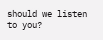should we listen to you?